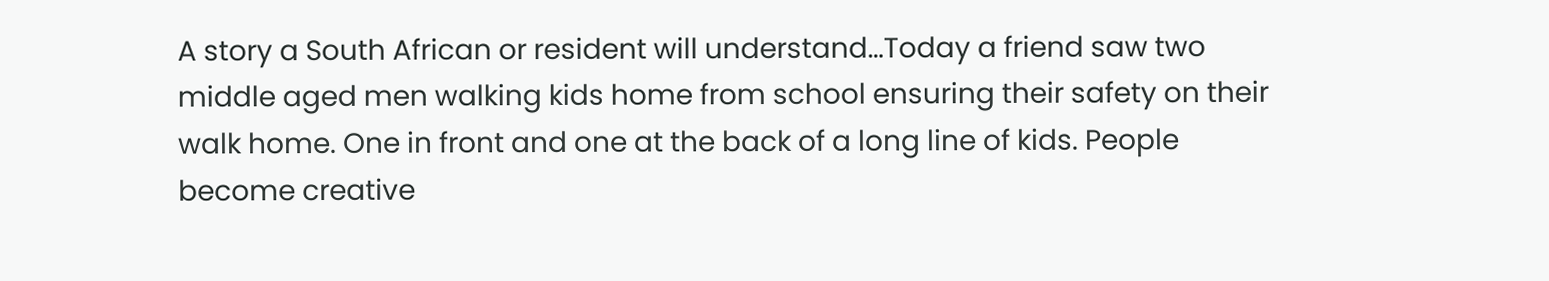A story a South African or resident will understand…Today a friend saw two middle aged men walking kids home from school ensuring their safety on their walk home. One in front and one at the back of a long line of kids. People become creative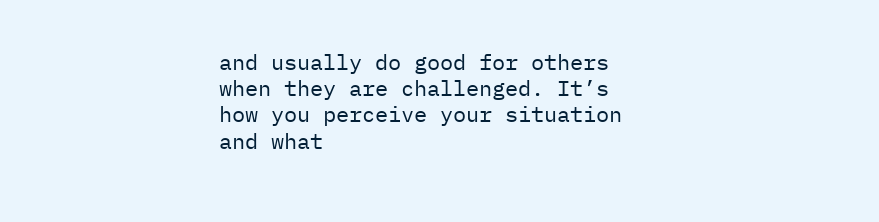and usually do good for others when they are challenged. It’s how you perceive your situation and what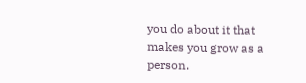you do about it that makes you grow as a person.